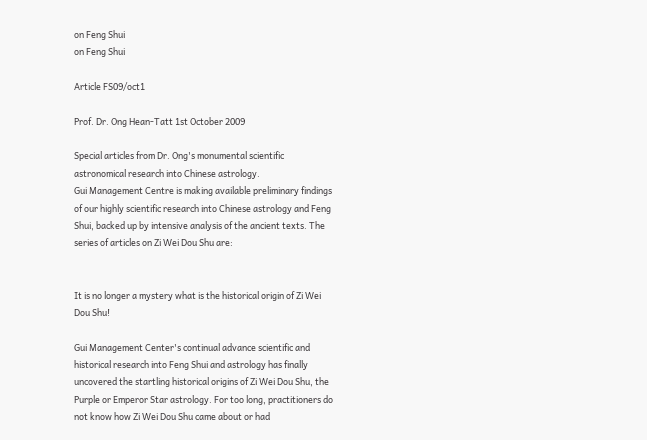on Feng Shui
on Feng Shui

Article FS09/oct1

Prof. Dr. Ong Hean-Tatt 1st October 2009

Special articles from Dr. Ong's monumental scientific astronomical research into Chinese astrology.
Gui Management Centre is making available preliminary findings of our highly scientific research into Chinese astrology and Feng Shui, backed up by intensive analysis of the ancient texts. The series of articles on Zi Wei Dou Shu are:


It is no longer a mystery what is the historical origin of Zi Wei Dou Shu!

Gui Management Center's continual advance scientific and historical research into Feng Shui and astrology has finally uncovered the startling historical origins of Zi Wei Dou Shu, the Purple or Emperor Star astrology. For too long, practitioners do not know how Zi Wei Dou Shu came about or had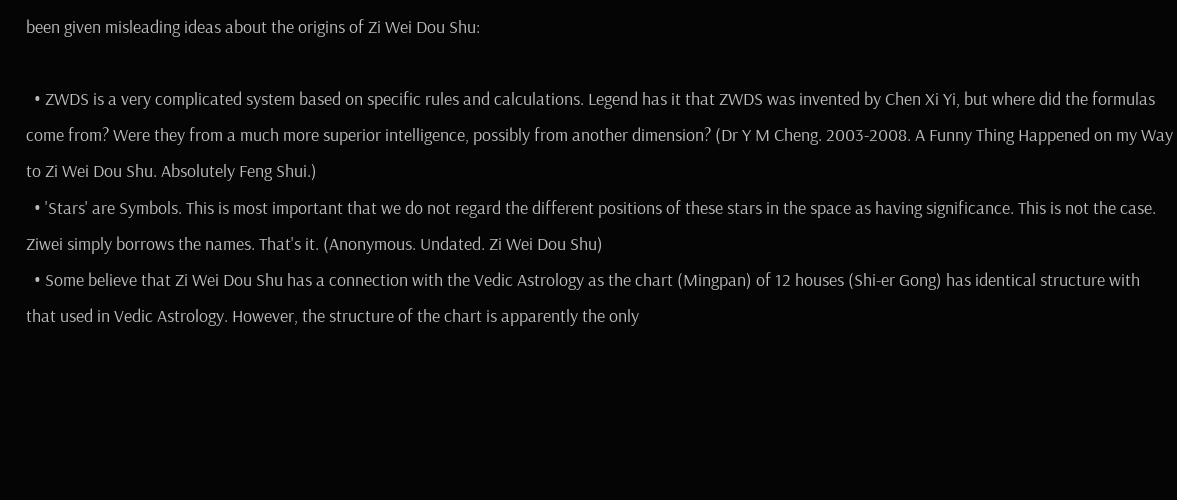been given misleading ideas about the origins of Zi Wei Dou Shu:

  • ZWDS is a very complicated system based on specific rules and calculations. Legend has it that ZWDS was invented by Chen Xi Yi, but where did the formulas come from? Were they from a much more superior intelligence, possibly from another dimension? (Dr Y M Cheng. 2003-2008. A Funny Thing Happened on my Way to Zi Wei Dou Shu. Absolutely Feng Shui.)
  • 'Stars' are Symbols. This is most important that we do not regard the different positions of these stars in the space as having significance. This is not the case. Ziwei simply borrows the names. That's it. (Anonymous. Undated. Zi Wei Dou Shu)
  • Some believe that Zi Wei Dou Shu has a connection with the Vedic Astrology as the chart (Mingpan) of 12 houses (Shi-er Gong) has identical structure with that used in Vedic Astrology. However, the structure of the chart is apparently the only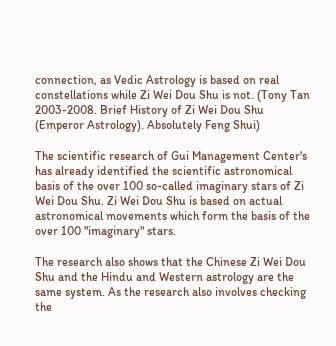connection, as Vedic Astrology is based on real constellations while Zi Wei Dou Shu is not. (Tony Tan 2003-2008. Brief History of Zi Wei Dou Shu (Emperor Astrology). Absolutely Feng Shui)

The scientific research of Gui Management Center's has already identified the scientific astronomical basis of the over 100 so-called imaginary stars of Zi Wei Dou Shu. Zi Wei Dou Shu is based on actual astronomical movements which form the basis of the over 100 "imaginary" stars.

The research also shows that the Chinese Zi Wei Dou Shu and the Hindu and Western astrology are the same system. As the research also involves checking the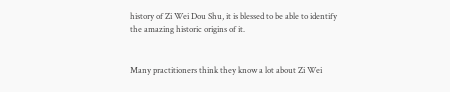history of Zi Wei Dou Shu, it is blessed to be able to identify the amazing historic origins of it.


Many practitioners think they know a lot about Zi Wei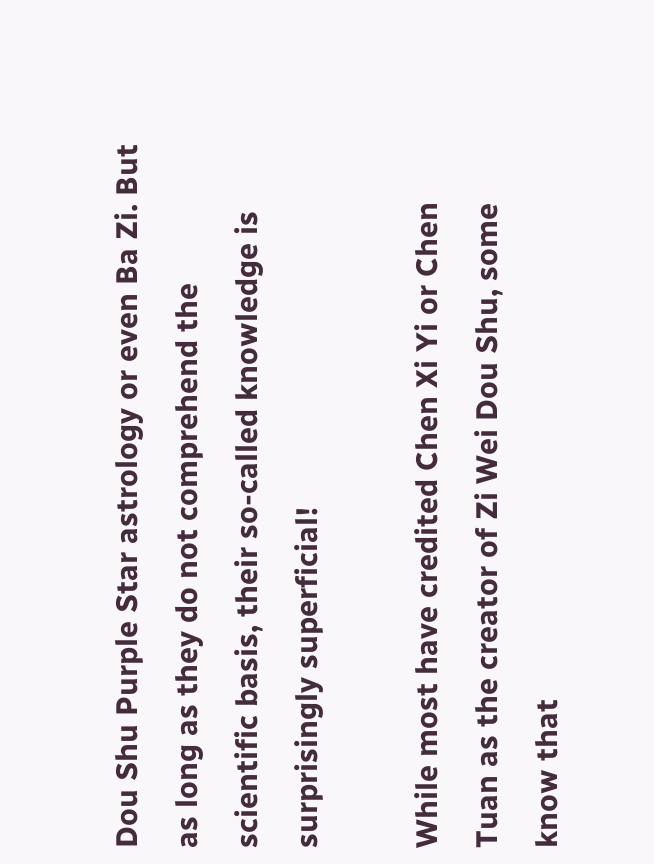Dou Shu Purple Star astrology or even Ba Zi. But as long as they do not comprehend the scientific basis, their so-called knowledge is surprisingly superficial!

While most have credited Chen Xi Yi or Chen Tuan as the creator of Zi Wei Dou Shu, some know that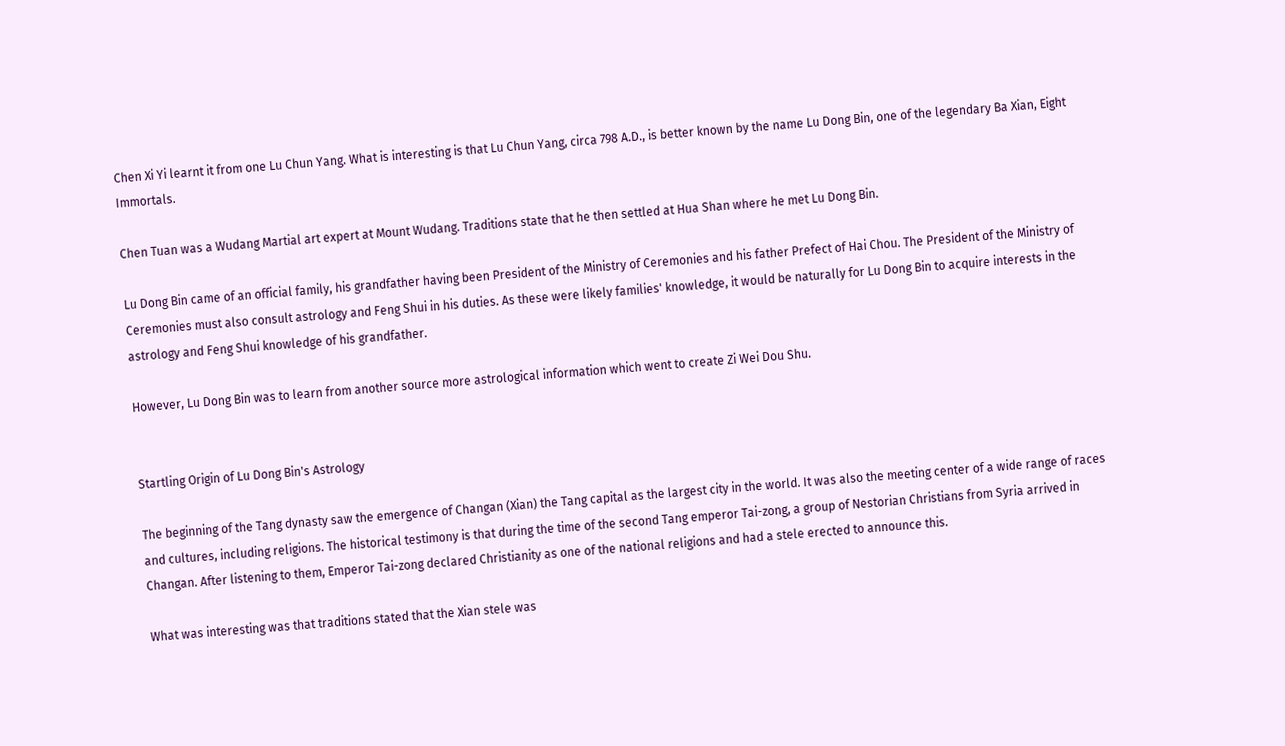Chen Xi Yi learnt it from one Lu Chun Yang. What is interesting is that Lu Chun Yang, circa 798 A.D., is better known by the name Lu Dong Bin, one of the legendary Ba Xian, Eight Immortals.

Chen Tuan was a Wudang Martial art expert at Mount Wudang. Traditions state that he then settled at Hua Shan where he met Lu Dong Bin.

Lu Dong Bin came of an official family, his grandfather having been President of the Ministry of Ceremonies and his father Prefect of Hai Chou. The President of the Ministry of Ceremonies must also consult astrology and Feng Shui in his duties. As these were likely families' knowledge, it would be naturally for Lu Dong Bin to acquire interests in the astrology and Feng Shui knowledge of his grandfather.

However, Lu Dong Bin was to learn from another source more astrological information which went to create Zi Wei Dou Shu.


Startling Origin of Lu Dong Bin's Astrology

The beginning of the Tang dynasty saw the emergence of Changan (Xian) the Tang capital as the largest city in the world. It was also the meeting center of a wide range of races and cultures, including religions. The historical testimony is that during the time of the second Tang emperor Tai-zong, a group of Nestorian Christians from Syria arrived in Changan. After listening to them, Emperor Tai-zong declared Christianity as one of the national religions and had a stele erected to announce this.

What was interesting was that traditions stated that the Xian stele was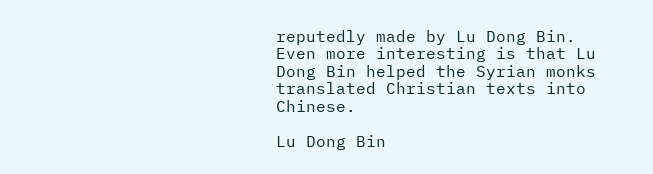reputedly made by Lu Dong Bin. Even more interesting is that Lu Dong Bin helped the Syrian monks translated Christian texts into Chinese.

Lu Dong Bin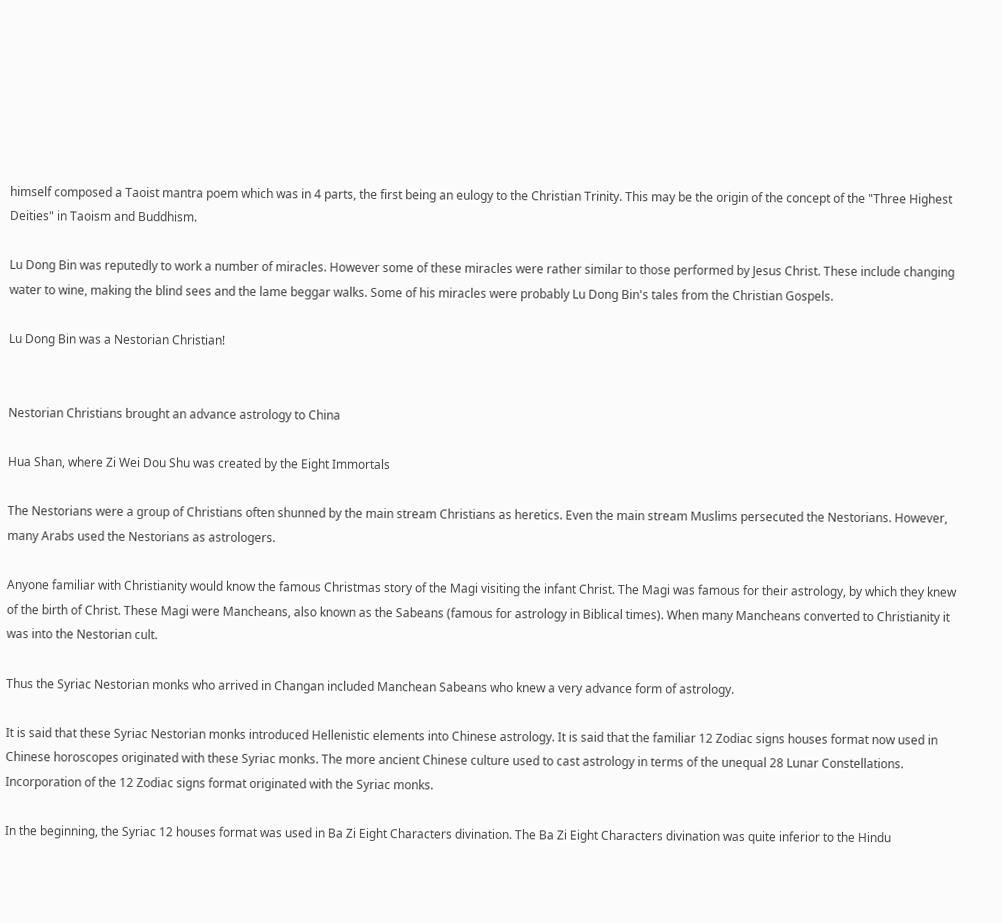himself composed a Taoist mantra poem which was in 4 parts, the first being an eulogy to the Christian Trinity. This may be the origin of the concept of the "Three Highest Deities" in Taoism and Buddhism.

Lu Dong Bin was reputedly to work a number of miracles. However some of these miracles were rather similar to those performed by Jesus Christ. These include changing water to wine, making the blind sees and the lame beggar walks. Some of his miracles were probably Lu Dong Bin's tales from the Christian Gospels.

Lu Dong Bin was a Nestorian Christian!


Nestorian Christians brought an advance astrology to China

Hua Shan, where Zi Wei Dou Shu was created by the Eight Immortals

The Nestorians were a group of Christians often shunned by the main stream Christians as heretics. Even the main stream Muslims persecuted the Nestorians. However, many Arabs used the Nestorians as astrologers.

Anyone familiar with Christianity would know the famous Christmas story of the Magi visiting the infant Christ. The Magi was famous for their astrology, by which they knew of the birth of Christ. These Magi were Mancheans, also known as the Sabeans (famous for astrology in Biblical times). When many Mancheans converted to Christianity it was into the Nestorian cult.

Thus the Syriac Nestorian monks who arrived in Changan included Manchean Sabeans who knew a very advance form of astrology.

It is said that these Syriac Nestorian monks introduced Hellenistic elements into Chinese astrology. It is said that the familiar 12 Zodiac signs houses format now used in Chinese horoscopes originated with these Syriac monks. The more ancient Chinese culture used to cast astrology in terms of the unequal 28 Lunar Constellations. Incorporation of the 12 Zodiac signs format originated with the Syriac monks.

In the beginning, the Syriac 12 houses format was used in Ba Zi Eight Characters divination. The Ba Zi Eight Characters divination was quite inferior to the Hindu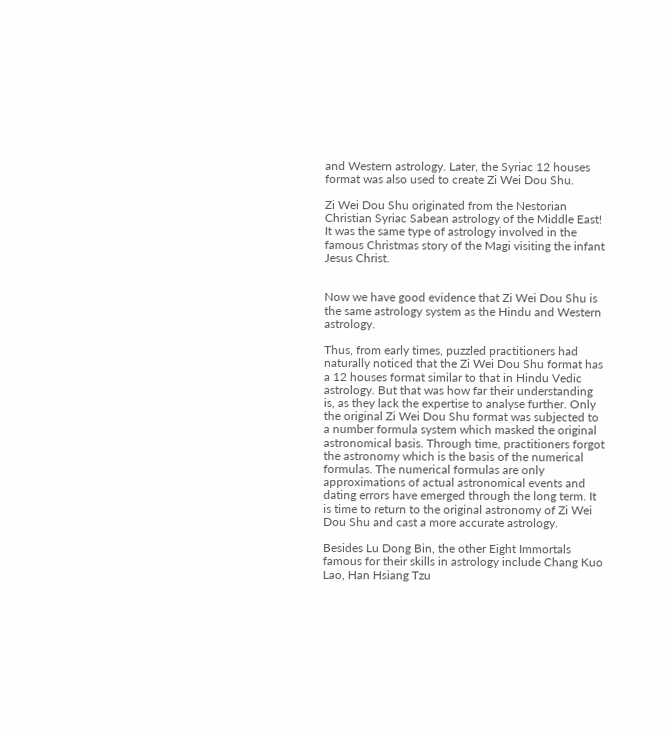and Western astrology. Later, the Syriac 12 houses format was also used to create Zi Wei Dou Shu.

Zi Wei Dou Shu originated from the Nestorian Christian Syriac Sabean astrology of the Middle East! It was the same type of astrology involved in the famous Christmas story of the Magi visiting the infant Jesus Christ.


Now we have good evidence that Zi Wei Dou Shu is the same astrology system as the Hindu and Western astrology.

Thus, from early times, puzzled practitioners had naturally noticed that the Zi Wei Dou Shu format has a 12 houses format similar to that in Hindu Vedic astrology. But that was how far their understanding is, as they lack the expertise to analyse further. Only the original Zi Wei Dou Shu format was subjected to a number formula system which masked the original astronomical basis. Through time, practitioners forgot the astronomy which is the basis of the numerical formulas. The numerical formulas are only approximations of actual astronomical events and dating errors have emerged through the long term. It is time to return to the original astronomy of Zi Wei Dou Shu and cast a more accurate astrology.

Besides Lu Dong Bin, the other Eight Immortals famous for their skills in astrology include Chang Kuo Lao, Han Hsiang Tzu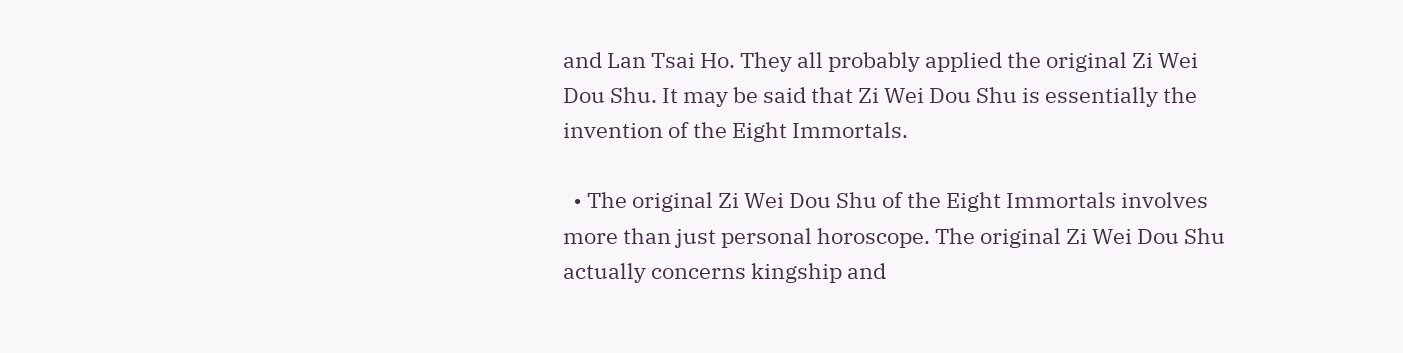and Lan Tsai Ho. They all probably applied the original Zi Wei Dou Shu. It may be said that Zi Wei Dou Shu is essentially the invention of the Eight Immortals.

  • The original Zi Wei Dou Shu of the Eight Immortals involves more than just personal horoscope. The original Zi Wei Dou Shu actually concerns kingship and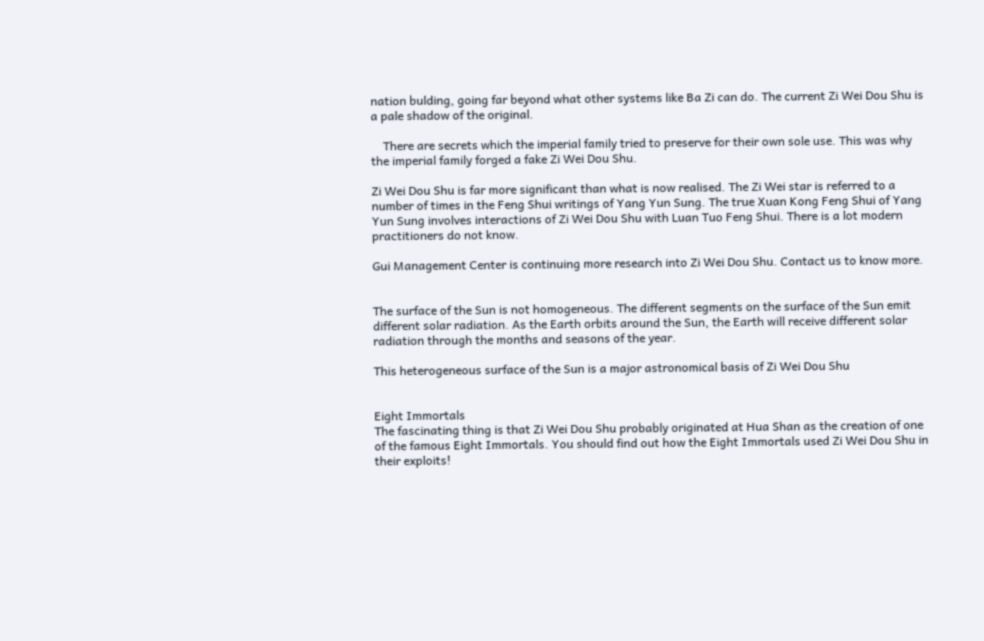nation bulding, going far beyond what other systems like Ba Zi can do. The current Zi Wei Dou Shu is a pale shadow of the original.

    There are secrets which the imperial family tried to preserve for their own sole use. This was why the imperial family forged a fake Zi Wei Dou Shu.

Zi Wei Dou Shu is far more significant than what is now realised. The Zi Wei star is referred to a number of times in the Feng Shui writings of Yang Yun Sung. The true Xuan Kong Feng Shui of Yang Yun Sung involves interactions of Zi Wei Dou Shu with Luan Tuo Feng Shui. There is a lot modern practitioners do not know.

Gui Management Center is continuing more research into Zi Wei Dou Shu. Contact us to know more.


The surface of the Sun is not homogeneous. The different segments on the surface of the Sun emit different solar radiation. As the Earth orbits around the Sun, the Earth will receive different solar radiation through the months and seasons of the year.

This heterogeneous surface of the Sun is a major astronomical basis of Zi Wei Dou Shu


Eight Immortals
The fascinating thing is that Zi Wei Dou Shu probably originated at Hua Shan as the creation of one of the famous Eight Immortals. You should find out how the Eight Immortals used Zi Wei Dou Shu in their exploits!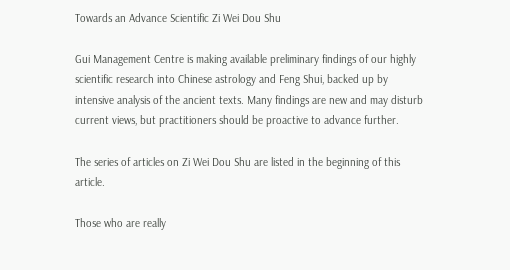Towards an Advance Scientific Zi Wei Dou Shu

Gui Management Centre is making available preliminary findings of our highly scientific research into Chinese astrology and Feng Shui, backed up by intensive analysis of the ancient texts. Many findings are new and may disturb current views, but practitioners should be proactive to advance further.

The series of articles on Zi Wei Dou Shu are listed in the beginning of this article.

Those who are really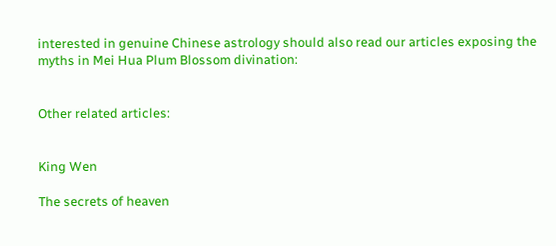interested in genuine Chinese astrology should also read our articles exposing the myths in Mei Hua Plum Blossom divination:


Other related articles:


King Wen

The secrets of heaven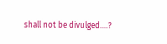shall not be divulged....?